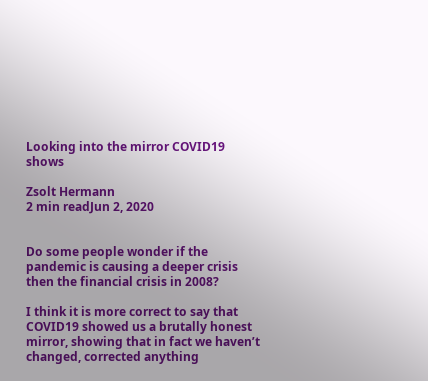Looking into the mirror COVID19 shows

Zsolt Hermann
2 min readJun 2, 2020


Do some people wonder if the pandemic is causing a deeper crisis then the financial crisis in 2008?

I think it is more correct to say that COVID19 showed us a brutally honest mirror, showing that in fact we haven’t changed, corrected anything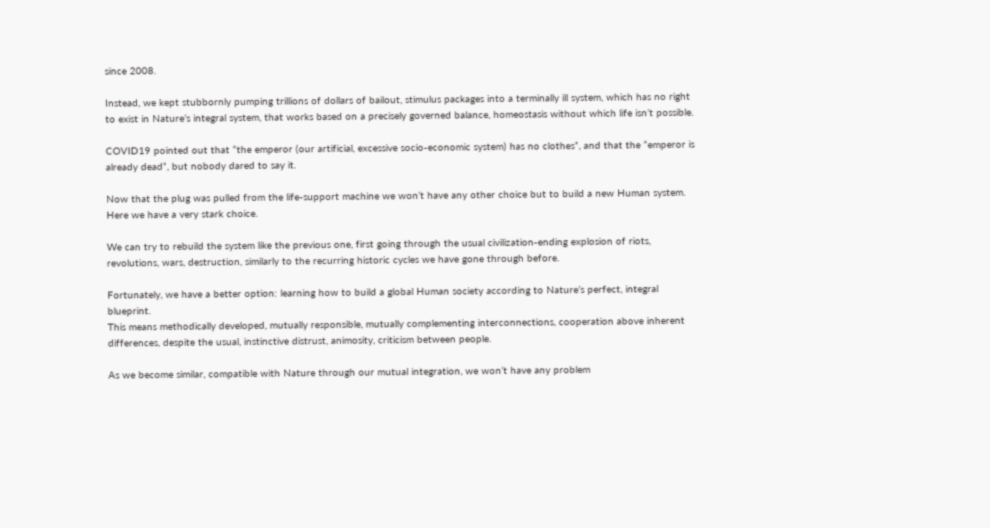since 2008.

Instead, we kept stubbornly pumping trillions of dollars of bailout, stimulus packages into a terminally ill system, which has no right to exist in Nature’s integral system, that works based on a precisely governed balance, homeostasis without which life isn’t possible.

COVID19 pointed out that “the emperor (our artificial, excessive socio-economic system) has no clothes”, and that the “emperor is already dead”, but nobody dared to say it.

Now that the plug was pulled from the life-support machine we won’t have any other choice but to build a new Human system.
Here we have a very stark choice.

We can try to rebuild the system like the previous one, first going through the usual civilization-ending explosion of riots, revolutions, wars, destruction, similarly to the recurring historic cycles we have gone through before.

Fortunately, we have a better option: learning how to build a global Human society according to Nature’s perfect, integral blueprint.
This means methodically developed, mutually responsible, mutually complementing interconnections, cooperation above inherent differences, despite the usual, instinctive distrust, animosity, criticism between people.

As we become similar, compatible with Nature through our mutual integration, we won’t have any problem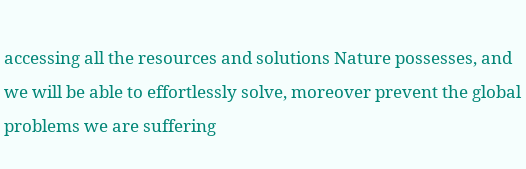accessing all the resources and solutions Nature possesses, and we will be able to effortlessly solve, moreover prevent the global problems we are suffering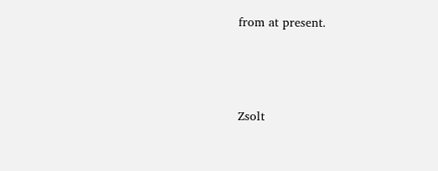from at present.



Zsolt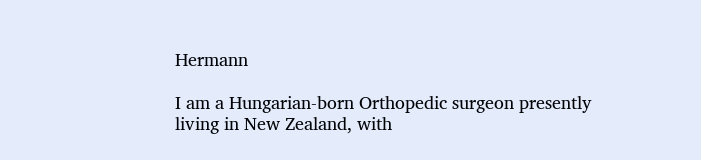Hermann

I am a Hungarian-born Orthopedic surgeon presently living in New Zealand, with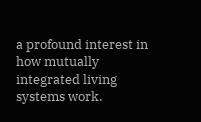a profound interest in how mutually integrated living systems work.